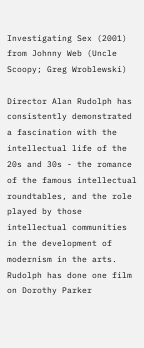Investigating Sex (2001) from Johnny Web (Uncle Scoopy; Greg Wroblewski)

Director Alan Rudolph has consistently demonstrated a fascination with the intellectual life of the 20s and 30s - the romance of the famous intellectual roundtables, and the role played by those intellectual communities in the development of modernism in the arts. Rudolph has done one film on Dorothy Parker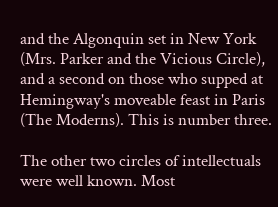and the Algonquin set in New York (Mrs. Parker and the Vicious Circle), and a second on those who supped at Hemingway's moveable feast in Paris (The Moderns). This is number three.

The other two circles of intellectuals were well known. Most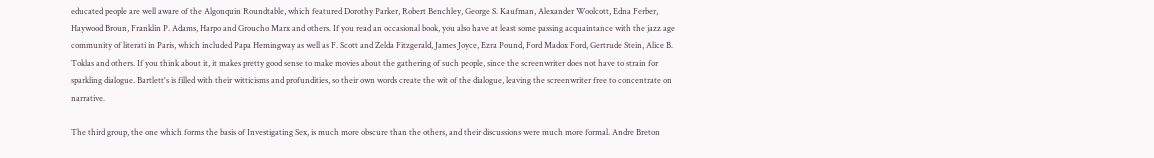educated people are well aware of the Algonquin Roundtable, which featured Dorothy Parker, Robert Benchley, George S. Kaufman, Alexander Woolcott, Edna Ferber, Haywood Broun, Franklin P. Adams, Harpo and Groucho Marx and others. If you read an occasional book, you also have at least some passing acquaintance with the jazz age community of literati in Paris, which included Papa Hemingway as well as F. Scott and Zelda Fitzgerald, James Joyce, Ezra Pound, Ford Madox Ford, Gertrude Stein, Alice B. Toklas and others. If you think about it, it makes pretty good sense to make movies about the gathering of such people, since the screenwriter does not have to strain for sparkling dialogue. Bartlett's is filled with their witticisms and profundities, so their own words create the wit of the dialogue, leaving the screenwriter free to concentrate on narrative.

The third group, the one which forms the basis of Investigating Sex, is much more obscure than the others, and their discussions were much more formal. Andre Breton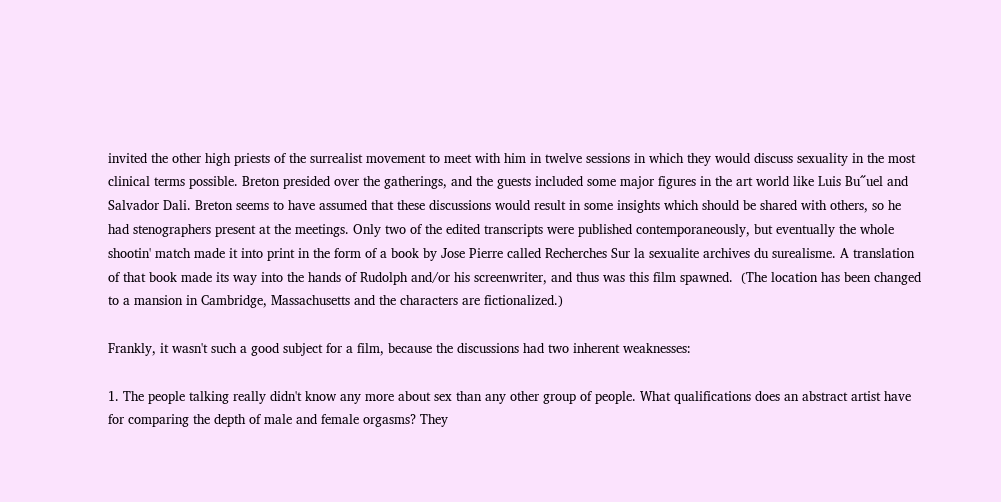invited the other high priests of the surrealist movement to meet with him in twelve sessions in which they would discuss sexuality in the most clinical terms possible. Breton presided over the gatherings, and the guests included some major figures in the art world like Luis Bu˝uel and Salvador Dali. Breton seems to have assumed that these discussions would result in some insights which should be shared with others, so he had stenographers present at the meetings. Only two of the edited transcripts were published contemporaneously, but eventually the whole shootin' match made it into print in the form of a book by Jose Pierre called Recherches Sur la sexualite archives du surealisme. A translation of that book made its way into the hands of Rudolph and/or his screenwriter, and thus was this film spawned.  (The location has been changed to a mansion in Cambridge, Massachusetts and the characters are fictionalized.)

Frankly, it wasn't such a good subject for a film, because the discussions had two inherent weaknesses:

1. The people talking really didn't know any more about sex than any other group of people. What qualifications does an abstract artist have for comparing the depth of male and female orgasms? They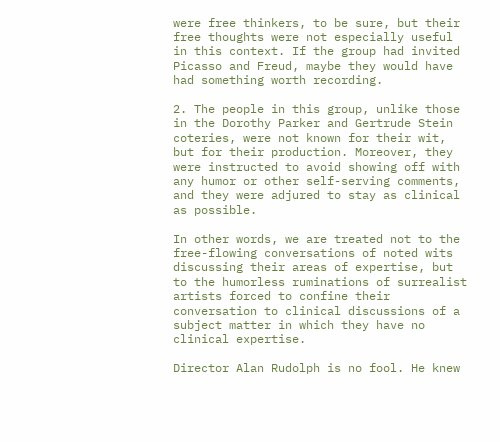were free thinkers, to be sure, but their free thoughts were not especially useful in this context. If the group had invited Picasso and Freud, maybe they would have had something worth recording.

2. The people in this group, unlike those in the Dorothy Parker and Gertrude Stein coteries, were not known for their wit, but for their production. Moreover, they were instructed to avoid showing off with any humor or other self-serving comments, and they were adjured to stay as clinical as possible.

In other words, we are treated not to the free-flowing conversations of noted wits discussing their areas of expertise, but to the humorless ruminations of surrealist artists forced to confine their conversation to clinical discussions of a subject matter in which they have no clinical expertise.

Director Alan Rudolph is no fool. He knew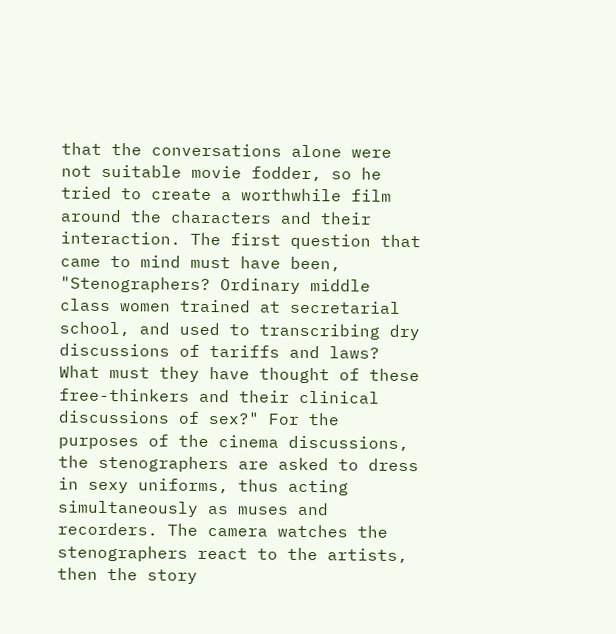that the conversations alone were not suitable movie fodder, so he tried to create a worthwhile film around the characters and their interaction. The first question that came to mind must have been, "Stenographers? Ordinary middle class women trained at secretarial school, and used to transcribing dry discussions of tariffs and laws? What must they have thought of these free-thinkers and their clinical discussions of sex?" For the purposes of the cinema discussions, the stenographers are asked to dress in sexy uniforms, thus acting simultaneously as muses and recorders. The camera watches the stenographers react to the artists, then the story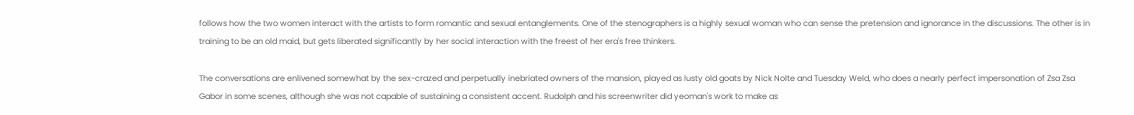follows how the two women interact with the artists to form romantic and sexual entanglements. One of the stenographers is a highly sexual woman who can sense the pretension and ignorance in the discussions. The other is in training to be an old maid, but gets liberated significantly by her social interaction with the freest of her era's free thinkers.

The conversations are enlivened somewhat by the sex-crazed and perpetually inebriated owners of the mansion, played as lusty old goats by Nick Nolte and Tuesday Weld, who does a nearly perfect impersonation of Zsa Zsa Gabor in some scenes, although she was not capable of sustaining a consistent accent. Rudolph and his screenwriter did yeoman's work to make as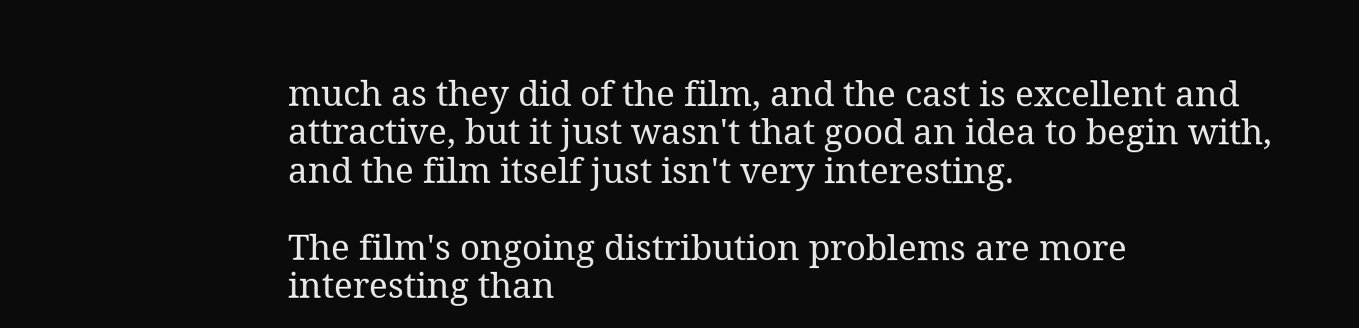much as they did of the film, and the cast is excellent and attractive, but it just wasn't that good an idea to begin with, and the film itself just isn't very interesting.

The film's ongoing distribution problems are more interesting than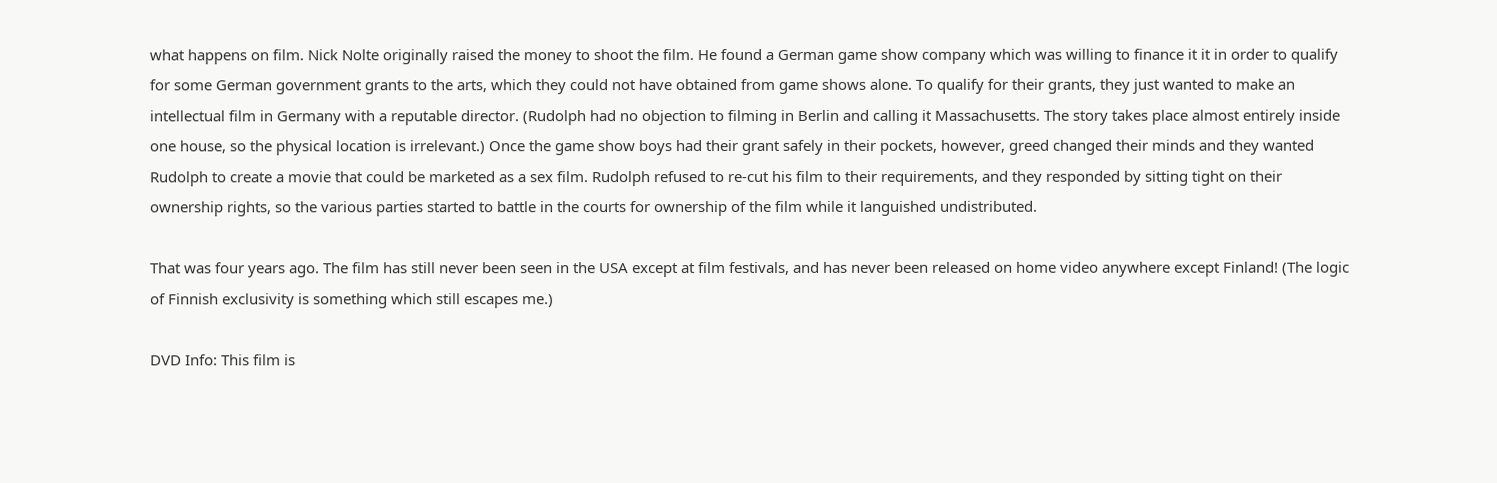what happens on film. Nick Nolte originally raised the money to shoot the film. He found a German game show company which was willing to finance it it in order to qualify for some German government grants to the arts, which they could not have obtained from game shows alone. To qualify for their grants, they just wanted to make an intellectual film in Germany with a reputable director. (Rudolph had no objection to filming in Berlin and calling it Massachusetts. The story takes place almost entirely inside one house, so the physical location is irrelevant.) Once the game show boys had their grant safely in their pockets, however, greed changed their minds and they wanted Rudolph to create a movie that could be marketed as a sex film. Rudolph refused to re-cut his film to their requirements, and they responded by sitting tight on their ownership rights, so the various parties started to battle in the courts for ownership of the film while it languished undistributed.

That was four years ago. The film has still never been seen in the USA except at film festivals, and has never been released on home video anywhere except Finland! (The logic of Finnish exclusivity is something which still escapes me.)

DVD Info: This film is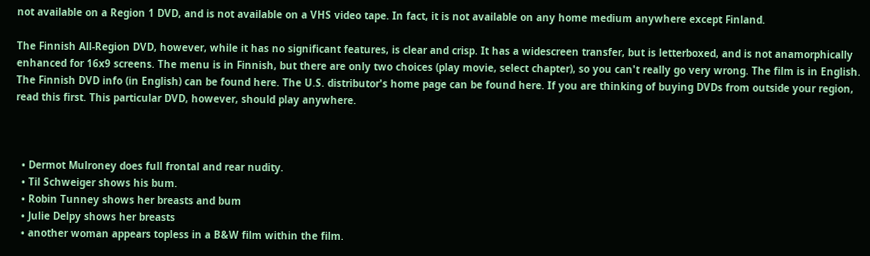not available on a Region 1 DVD, and is not available on a VHS video tape. In fact, it is not available on any home medium anywhere except Finland.

The Finnish All-Region DVD, however, while it has no significant features, is clear and crisp. It has a widescreen transfer, but is letterboxed, and is not anamorphically enhanced for 16x9 screens. The menu is in Finnish, but there are only two choices (play movie, select chapter), so you can't really go very wrong. The film is in English. The Finnish DVD info (in English) can be found here. The U.S. distributor's home page can be found here. If you are thinking of buying DVDs from outside your region, read this first. This particular DVD, however, should play anywhere.



  • Dermot Mulroney does full frontal and rear nudity.
  • Til Schweiger shows his bum.
  • Robin Tunney shows her breasts and bum
  • Julie Delpy shows her breasts
  • another woman appears topless in a B&W film within the film.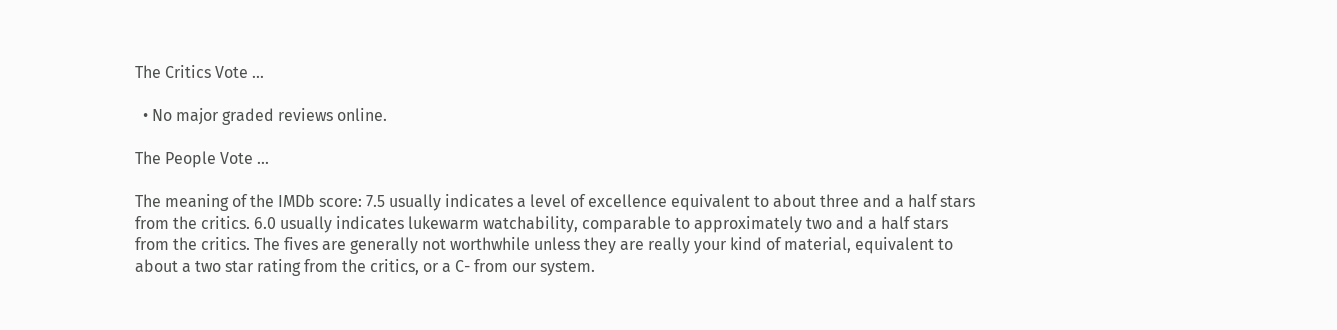The Critics Vote ...

  • No major graded reviews online.

The People Vote ...

The meaning of the IMDb score: 7.5 usually indicates a level of excellence equivalent to about three and a half stars from the critics. 6.0 usually indicates lukewarm watchability, comparable to approximately two and a half stars from the critics. The fives are generally not worthwhile unless they are really your kind of material, equivalent to about a two star rating from the critics, or a C- from our system.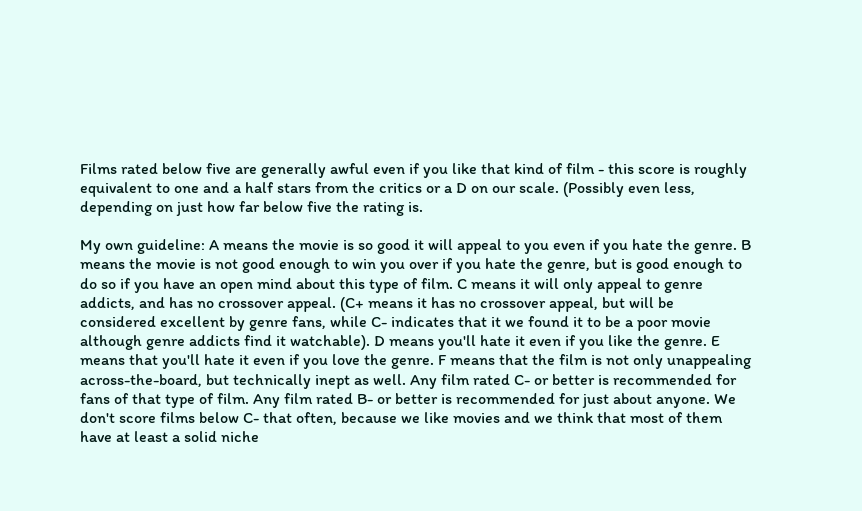Films rated below five are generally awful even if you like that kind of film - this score is roughly equivalent to one and a half stars from the critics or a D on our scale. (Possibly even less, depending on just how far below five the rating is.

My own guideline: A means the movie is so good it will appeal to you even if you hate the genre. B means the movie is not good enough to win you over if you hate the genre, but is good enough to do so if you have an open mind about this type of film. C means it will only appeal to genre addicts, and has no crossover appeal. (C+ means it has no crossover appeal, but will be considered excellent by genre fans, while C- indicates that it we found it to be a poor movie although genre addicts find it watchable). D means you'll hate it even if you like the genre. E means that you'll hate it even if you love the genre. F means that the film is not only unappealing across-the-board, but technically inept as well. Any film rated C- or better is recommended for fans of that type of film. Any film rated B- or better is recommended for just about anyone. We don't score films below C- that often, because we like movies and we think that most of them have at least a solid niche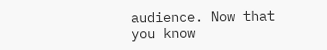audience. Now that you know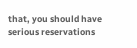that, you should have serious reservations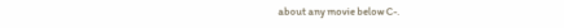about any movie below C-.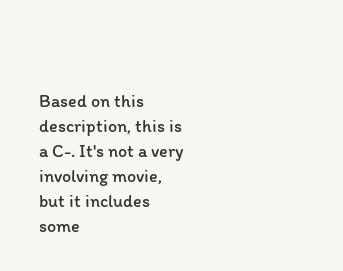Based on this description, this is a C-. It's not a very involving movie, but it includes some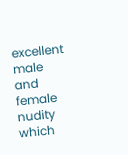excellent male and female nudity which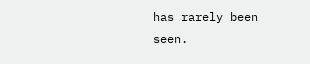has rarely been seen.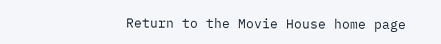Return to the Movie House home page